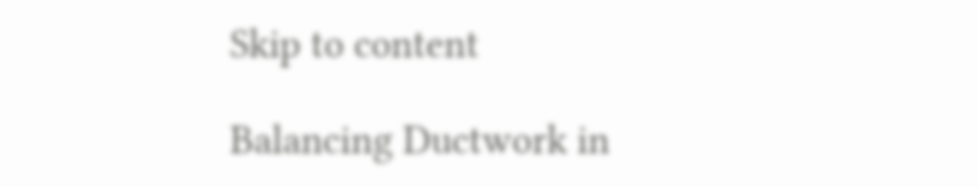Skip to content

Balancing Ductwork in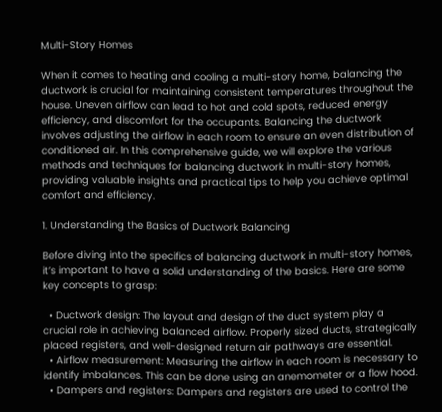Multi-Story Homes

When it comes to heating and cooling a multi-story home, balancing the ductwork is crucial for maintaining consistent temperatures throughout the house. Uneven airflow can lead to hot and cold spots, reduced energy efficiency, and discomfort for the occupants. Balancing the ductwork involves adjusting the airflow in each room to ensure an even distribution of conditioned air. In this comprehensive guide, we will explore the various methods and techniques for balancing ductwork in multi-story homes, providing valuable insights and practical tips to help you achieve optimal comfort and efficiency.

1. Understanding the Basics of Ductwork Balancing

Before diving into the specifics of balancing ductwork in multi-story homes, it’s important to have a solid understanding of the basics. Here are some key concepts to grasp:

  • Ductwork design: The layout and design of the duct system play a crucial role in achieving balanced airflow. Properly sized ducts, strategically placed registers, and well-designed return air pathways are essential.
  • Airflow measurement: Measuring the airflow in each room is necessary to identify imbalances. This can be done using an anemometer or a flow hood.
  • Dampers and registers: Dampers and registers are used to control the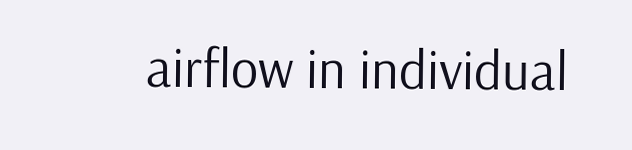airflow in individual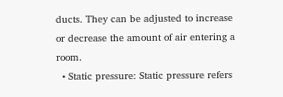ducts. They can be adjusted to increase or decrease the amount of air entering a room.
  • Static pressure: Static pressure refers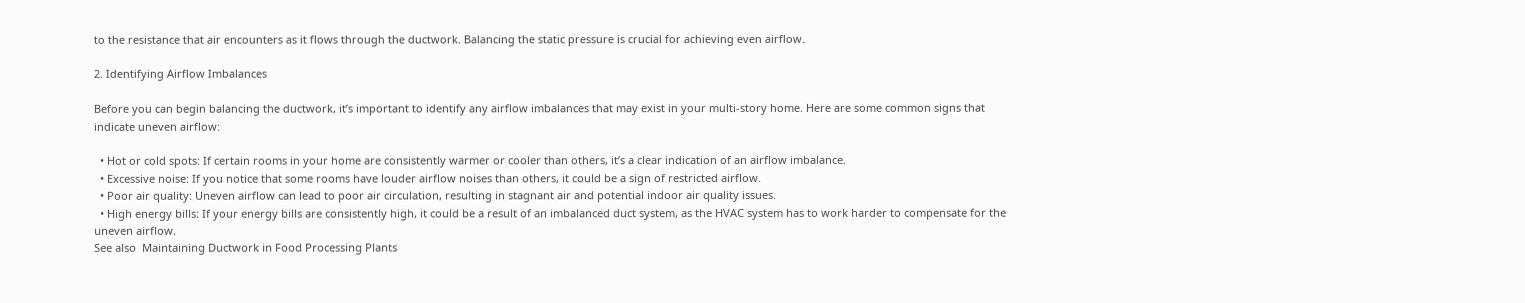to the resistance that air encounters as it flows through the ductwork. Balancing the static pressure is crucial for achieving even airflow.

2. Identifying Airflow Imbalances

Before you can begin balancing the ductwork, it’s important to identify any airflow imbalances that may exist in your multi-story home. Here are some common signs that indicate uneven airflow:

  • Hot or cold spots: If certain rooms in your home are consistently warmer or cooler than others, it’s a clear indication of an airflow imbalance.
  • Excessive noise: If you notice that some rooms have louder airflow noises than others, it could be a sign of restricted airflow.
  • Poor air quality: Uneven airflow can lead to poor air circulation, resulting in stagnant air and potential indoor air quality issues.
  • High energy bills: If your energy bills are consistently high, it could be a result of an imbalanced duct system, as the HVAC system has to work harder to compensate for the uneven airflow.
See also  Maintaining Ductwork in Food Processing Plants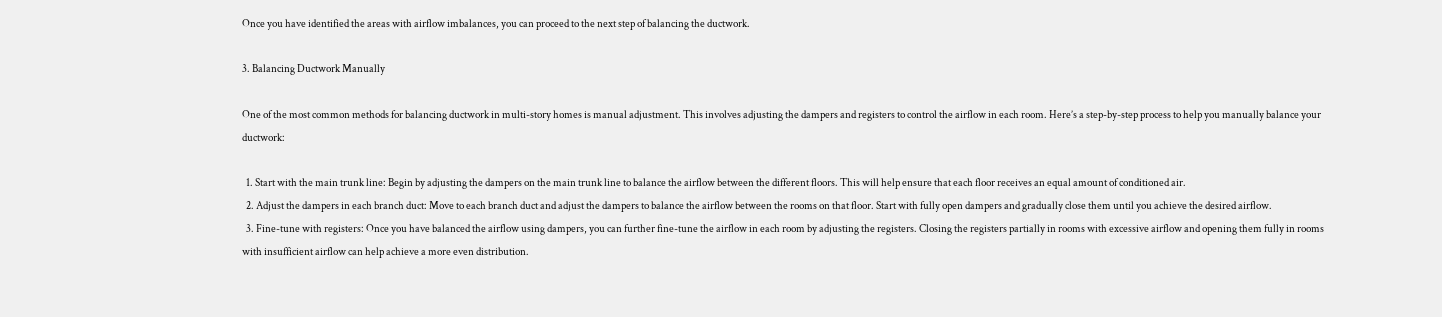Once you have identified the areas with airflow imbalances, you can proceed to the next step of balancing the ductwork.

3. Balancing Ductwork Manually

One of the most common methods for balancing ductwork in multi-story homes is manual adjustment. This involves adjusting the dampers and registers to control the airflow in each room. Here’s a step-by-step process to help you manually balance your ductwork:

  1. Start with the main trunk line: Begin by adjusting the dampers on the main trunk line to balance the airflow between the different floors. This will help ensure that each floor receives an equal amount of conditioned air.
  2. Adjust the dampers in each branch duct: Move to each branch duct and adjust the dampers to balance the airflow between the rooms on that floor. Start with fully open dampers and gradually close them until you achieve the desired airflow.
  3. Fine-tune with registers: Once you have balanced the airflow using dampers, you can further fine-tune the airflow in each room by adjusting the registers. Closing the registers partially in rooms with excessive airflow and opening them fully in rooms with insufficient airflow can help achieve a more even distribution.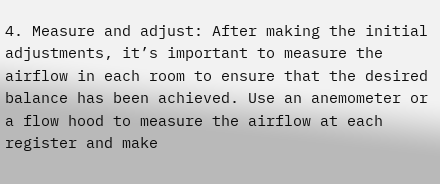4. Measure and adjust: After making the initial adjustments, it’s important to measure the airflow in each room to ensure that the desired balance has been achieved. Use an anemometer or a flow hood to measure the airflow at each register and make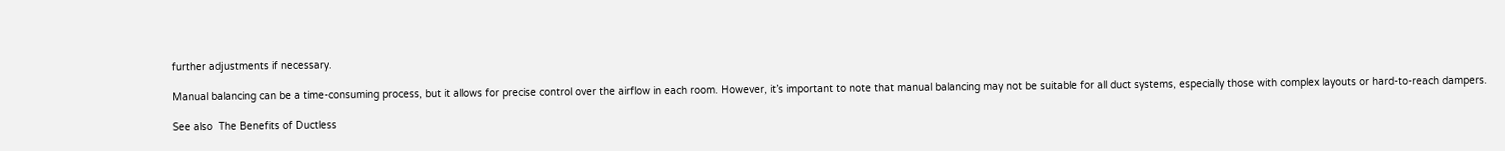further adjustments if necessary.

Manual balancing can be a time-consuming process, but it allows for precise control over the airflow in each room. However, it’s important to note that manual balancing may not be suitable for all duct systems, especially those with complex layouts or hard-to-reach dampers.

See also  The Benefits of Ductless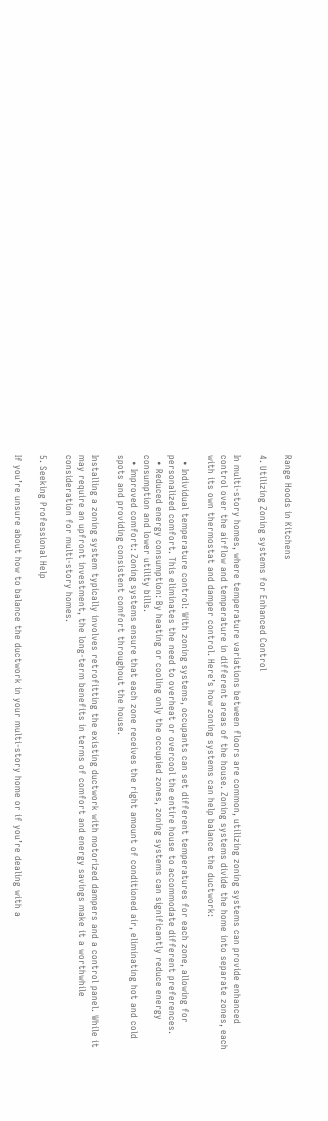Range Hoods in Kitchens

4. Utilizing Zoning systems for Enhanced Control

In multi-story homes, where temperature variations between floors are common, utilizing zoning systems can provide enhanced control over the airflow and temperature in different areas of the house. Zoning systems divide the home into separate zones, each with its own thermostat and damper control. Here’s how zoning systems can help balance the ductwork:

  • Individual temperature control: With zoning systems, occupants can set different temperatures for each zone, allowing for personalized comfort. This eliminates the need to overheat or overcool the entire house to accommodate different preferences.
  • Reduced energy consumption: By heating or cooling only the occupied zones, zoning systems can significantly reduce energy consumption and lower utility bills.
  • Improved comfort: Zoning systems ensure that each zone receives the right amount of conditioned air, eliminating hot and cold spots and providing consistent comfort throughout the house.

Installing a zoning system typically involves retrofitting the existing ductwork with motorized dampers and a control panel. While it may require an upfront investment, the long-term benefits in terms of comfort and energy savings make it a worthwhile consideration for multi-story homes.

5. Seeking Professional Help

If you’re unsure about how to balance the ductwork in your multi-story home or if you’re dealing with a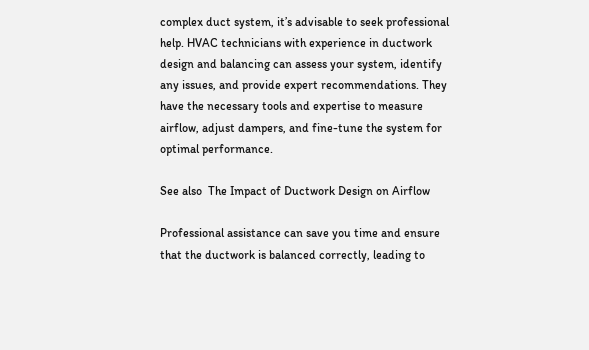complex duct system, it’s advisable to seek professional help. HVAC technicians with experience in ductwork design and balancing can assess your system, identify any issues, and provide expert recommendations. They have the necessary tools and expertise to measure airflow, adjust dampers, and fine-tune the system for optimal performance.

See also  The Impact of Ductwork Design on Airflow

Professional assistance can save you time and ensure that the ductwork is balanced correctly, leading to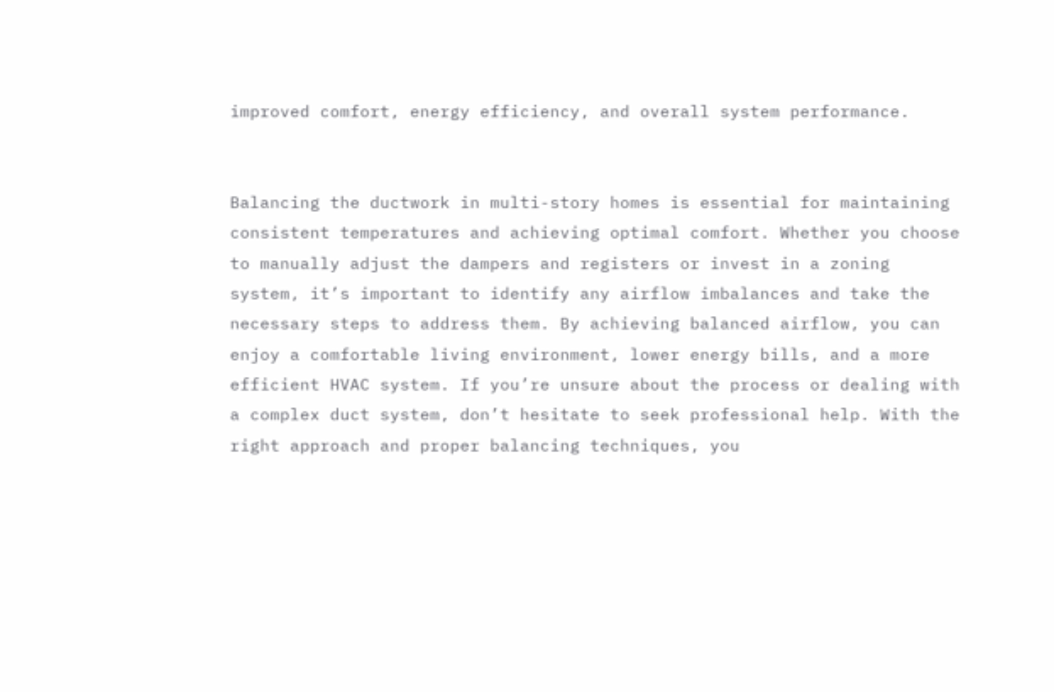improved comfort, energy efficiency, and overall system performance.


Balancing the ductwork in multi-story homes is essential for maintaining consistent temperatures and achieving optimal comfort. Whether you choose to manually adjust the dampers and registers or invest in a zoning system, it’s important to identify any airflow imbalances and take the necessary steps to address them. By achieving balanced airflow, you can enjoy a comfortable living environment, lower energy bills, and a more efficient HVAC system. If you’re unsure about the process or dealing with a complex duct system, don’t hesitate to seek professional help. With the right approach and proper balancing techniques, you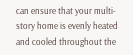can ensure that your multi-story home is evenly heated and cooled throughout the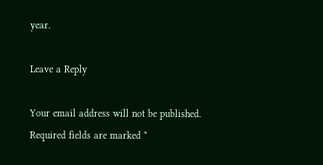year.

Leave a Reply

Your email address will not be published. Required fields are marked *